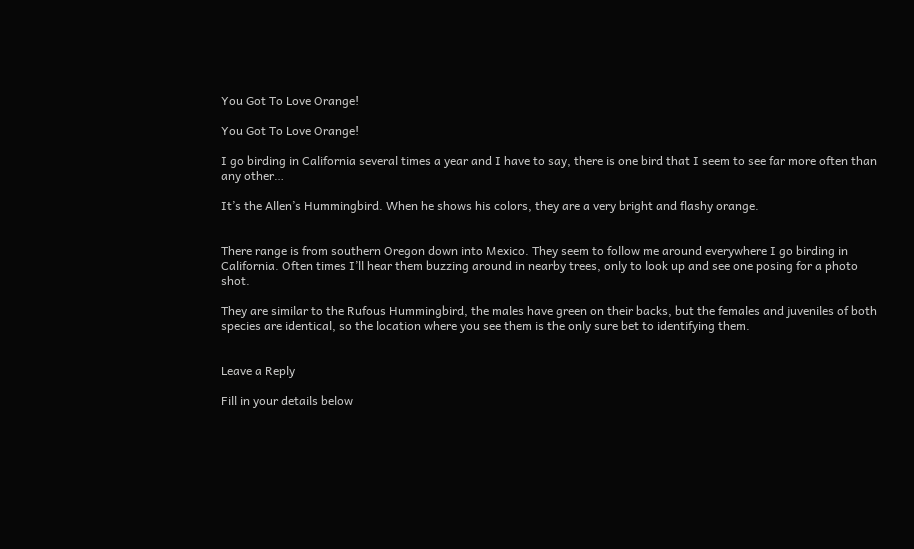You Got To Love Orange!

You Got To Love Orange!

I go birding in California several times a year and I have to say, there is one bird that I seem to see far more often than any other…

It’s the Allen’s Hummingbird. When he shows his colors, they are a very bright and flashy orange.


There range is from southern Oregon down into Mexico. They seem to follow me around everywhere I go birding in California. Often times I’ll hear them buzzing around in nearby trees, only to look up and see one posing for a photo shot.

They are similar to the Rufous Hummingbird, the males have green on their backs, but the females and juveniles of both species are identical, so the location where you see them is the only sure bet to identifying them.


Leave a Reply

Fill in your details below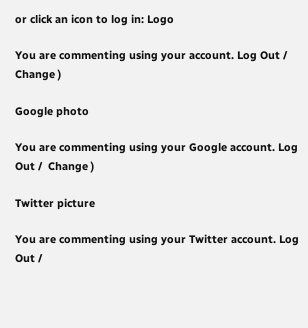or click an icon to log in: Logo

You are commenting using your account. Log Out /  Change )

Google photo

You are commenting using your Google account. Log Out /  Change )

Twitter picture

You are commenting using your Twitter account. Log Out /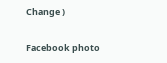Change )

Facebook photo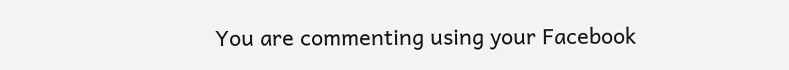You are commenting using your Facebook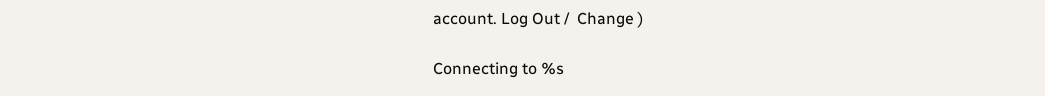account. Log Out /  Change )

Connecting to %s